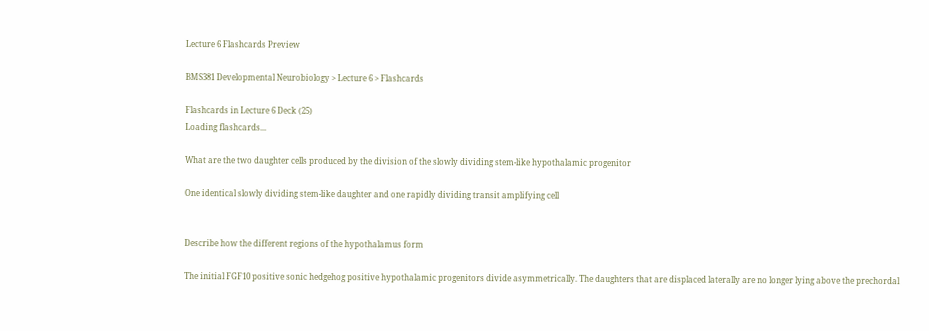Lecture 6 Flashcards Preview

BMS381 Developmental Neurobiology > Lecture 6 > Flashcards

Flashcards in Lecture 6 Deck (25)
Loading flashcards...

What are the two daughter cells produced by the division of the slowly dividing stem-like hypothalamic progenitor

One identical slowly dividing stem-like daughter and one rapidly dividing transit amplifying cell


Describe how the different regions of the hypothalamus form

The initial FGF10 positive sonic hedgehog positive hypothalamic progenitors divide asymmetrically. The daughters that are displaced laterally are no longer lying above the prechordal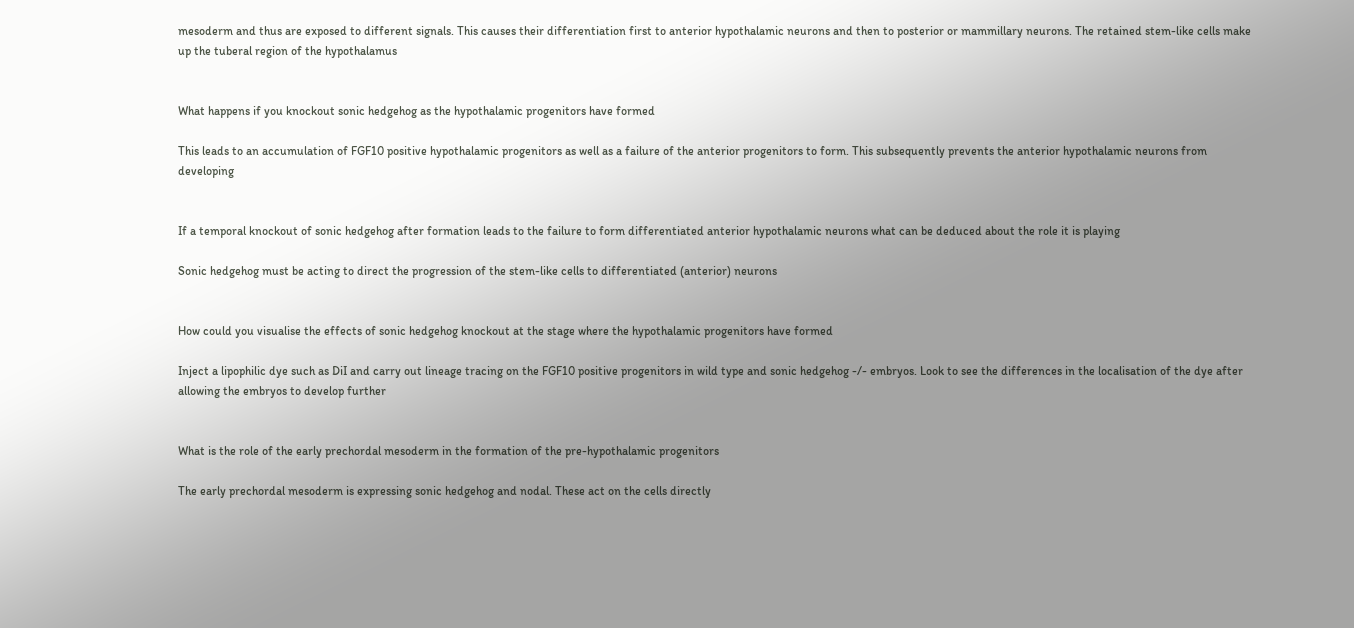mesoderm and thus are exposed to different signals. This causes their differentiation first to anterior hypothalamic neurons and then to posterior or mammillary neurons. The retained stem-like cells make up the tuberal region of the hypothalamus


What happens if you knockout sonic hedgehog as the hypothalamic progenitors have formed

This leads to an accumulation of FGF10 positive hypothalamic progenitors as well as a failure of the anterior progenitors to form. This subsequently prevents the anterior hypothalamic neurons from developing


If a temporal knockout of sonic hedgehog after formation leads to the failure to form differentiated anterior hypothalamic neurons what can be deduced about the role it is playing

Sonic hedgehog must be acting to direct the progression of the stem-like cells to differentiated (anterior) neurons


How could you visualise the effects of sonic hedgehog knockout at the stage where the hypothalamic progenitors have formed

Inject a lipophilic dye such as DiI and carry out lineage tracing on the FGF10 positive progenitors in wild type and sonic hedgehog -/- embryos. Look to see the differences in the localisation of the dye after allowing the embryos to develop further


What is the role of the early prechordal mesoderm in the formation of the pre-hypothalamic progenitors

The early prechordal mesoderm is expressing sonic hedgehog and nodal. These act on the cells directly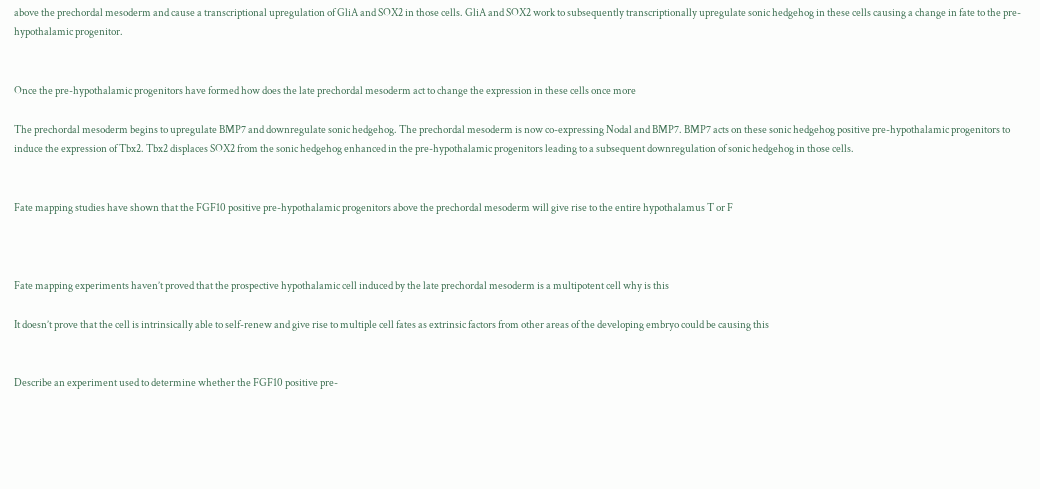above the prechordal mesoderm and cause a transcriptional upregulation of GliA and SOX2 in those cells. GliA and SOX2 work to subsequently transcriptionally upregulate sonic hedgehog in these cells causing a change in fate to the pre-hypothalamic progenitor.


Once the pre-hypothalamic progenitors have formed how does the late prechordal mesoderm act to change the expression in these cells once more

The prechordal mesoderm begins to upregulate BMP7 and downregulate sonic hedgehog. The prechordal mesoderm is now co-expressing Nodal and BMP7. BMP7 acts on these sonic hedgehog positive pre-hypothalamic progenitors to induce the expression of Tbx2. Tbx2 displaces SOX2 from the sonic hedgehog enhanced in the pre-hypothalamic progenitors leading to a subsequent downregulation of sonic hedgehog in those cells.


Fate mapping studies have shown that the FGF10 positive pre-hypothalamic progenitors above the prechordal mesoderm will give rise to the entire hypothalamus T or F



Fate mapping experiments haven’t proved that the prospective hypothalamic cell induced by the late prechordal mesoderm is a multipotent cell why is this

It doesn’t prove that the cell is intrinsically able to self-renew and give rise to multiple cell fates as extrinsic factors from other areas of the developing embryo could be causing this


Describe an experiment used to determine whether the FGF10 positive pre-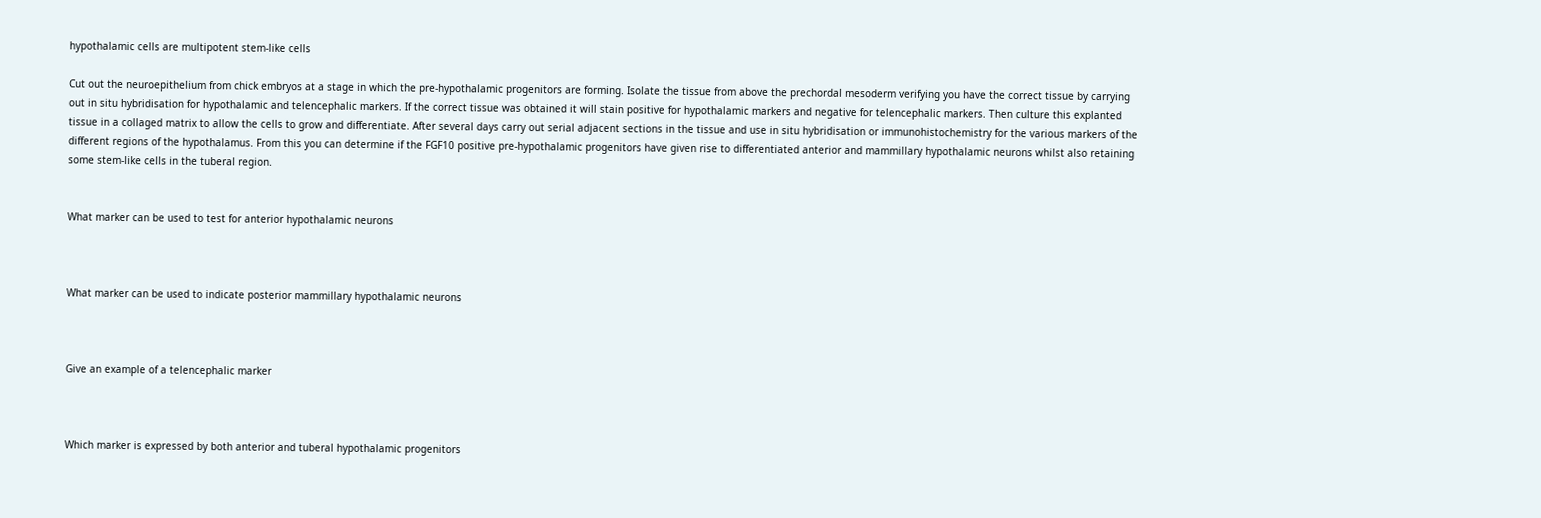hypothalamic cells are multipotent stem-like cells

Cut out the neuroepithelium from chick embryos at a stage in which the pre-hypothalamic progenitors are forming. Isolate the tissue from above the prechordal mesoderm verifying you have the correct tissue by carrying out in situ hybridisation for hypothalamic and telencephalic markers. If the correct tissue was obtained it will stain positive for hypothalamic markers and negative for telencephalic markers. Then culture this explanted tissue in a collaged matrix to allow the cells to grow and differentiate. After several days carry out serial adjacent sections in the tissue and use in situ hybridisation or immunohistochemistry for the various markers of the different regions of the hypothalamus. From this you can determine if the FGF10 positive pre-hypothalamic progenitors have given rise to differentiated anterior and mammillary hypothalamic neurons whilst also retaining some stem-like cells in the tuberal region.


What marker can be used to test for anterior hypothalamic neurons



What marker can be used to indicate posterior mammillary hypothalamic neurons



Give an example of a telencephalic marker



Which marker is expressed by both anterior and tuberal hypothalamic progenitors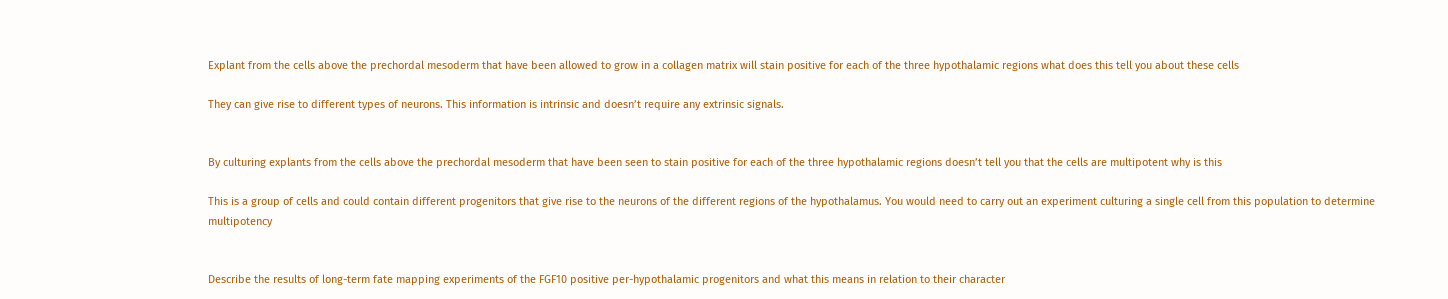Explant from the cells above the prechordal mesoderm that have been allowed to grow in a collagen matrix will stain positive for each of the three hypothalamic regions what does this tell you about these cells

They can give rise to different types of neurons. This information is intrinsic and doesn’t require any extrinsic signals.


By culturing explants from the cells above the prechordal mesoderm that have been seen to stain positive for each of the three hypothalamic regions doesn’t tell you that the cells are multipotent why is this

This is a group of cells and could contain different progenitors that give rise to the neurons of the different regions of the hypothalamus. You would need to carry out an experiment culturing a single cell from this population to determine multipotency


Describe the results of long-term fate mapping experiments of the FGF10 positive per-hypothalamic progenitors and what this means in relation to their character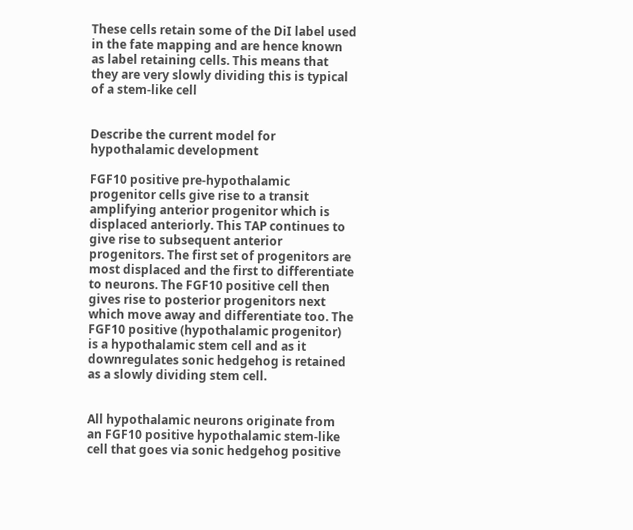These cells retain some of the DiI label used in the fate mapping and are hence known as label retaining cells. This means that they are very slowly dividing this is typical of a stem-like cell


Describe the current model for hypothalamic development

FGF10 positive pre-hypothalamic progenitor cells give rise to a transit amplifying anterior progenitor which is displaced anteriorly. This TAP continues to give rise to subsequent anterior progenitors. The first set of progenitors are most displaced and the first to differentiate to neurons. The FGF10 positive cell then gives rise to posterior progenitors next which move away and differentiate too. The FGF10 positive (hypothalamic progenitor) is a hypothalamic stem cell and as it downregulates sonic hedgehog is retained as a slowly dividing stem cell.


All hypothalamic neurons originate from an FGF10 positive hypothalamic stem-like cell that goes via sonic hedgehog positive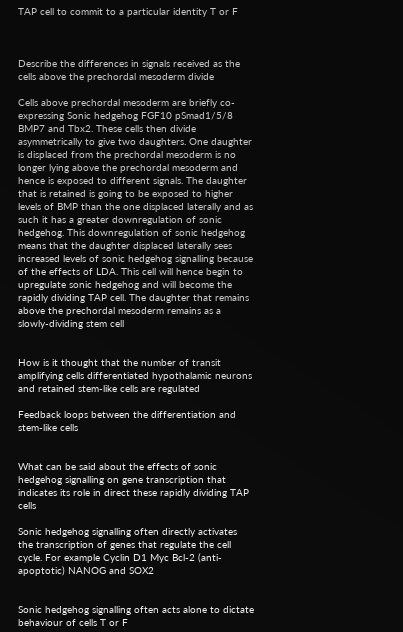TAP cell to commit to a particular identity T or F



Describe the differences in signals received as the cells above the prechordal mesoderm divide

Cells above prechordal mesoderm are briefly co-expressing Sonic hedgehog FGF10 pSmad1/5/8 BMP7 and Tbx2. These cells then divide asymmetrically to give two daughters. One daughter is displaced from the prechordal mesoderm is no longer lying above the prechordal mesoderm and hence is exposed to different signals. The daughter that is retained is going to be exposed to higher levels of BMP than the one displaced laterally and as such it has a greater downregulation of sonic hedgehog. This downregulation of sonic hedgehog means that the daughter displaced laterally sees increased levels of sonic hedgehog signalling because of the effects of LDA. This cell will hence begin to upregulate sonic hedgehog and will become the rapidly dividing TAP cell. The daughter that remains above the prechordal mesoderm remains as a slowly-dividing stem cell


How is it thought that the number of transit amplifying cells differentiated hypothalamic neurons and retained stem-like cells are regulated

Feedback loops between the differentiation and stem-like cells


What can be said about the effects of sonic hedgehog signalling on gene transcription that indicates its role in direct these rapidly dividing TAP cells

Sonic hedgehog signalling often directly activates the transcription of genes that regulate the cell cycle. For example Cyclin D1 Myc Bcl-2 (anti-apoptotic) NANOG and SOX2


Sonic hedgehog signalling often acts alone to dictate behaviour of cells T or F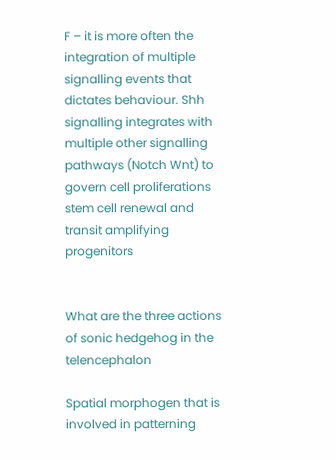F – it is more often the integration of multiple signalling events that dictates behaviour. Shh signalling integrates with multiple other signalling pathways (Notch Wnt) to govern cell proliferations stem cell renewal and transit amplifying progenitors


What are the three actions of sonic hedgehog in the telencephalon

Spatial morphogen that is involved in patterning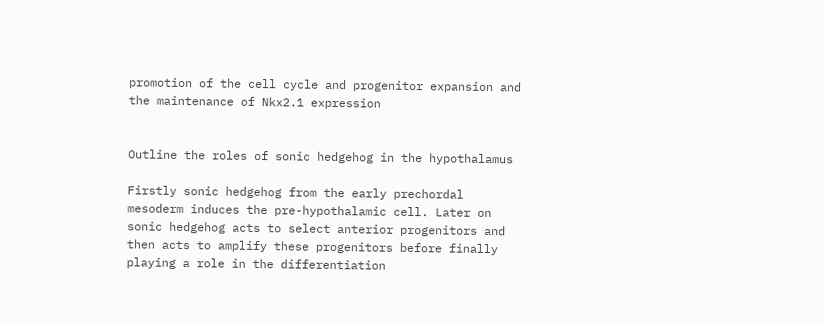promotion of the cell cycle and progenitor expansion and the maintenance of Nkx2.1 expression


Outline the roles of sonic hedgehog in the hypothalamus

Firstly sonic hedgehog from the early prechordal mesoderm induces the pre-hypothalamic cell. Later on sonic hedgehog acts to select anterior progenitors and then acts to amplify these progenitors before finally playing a role in the differentiation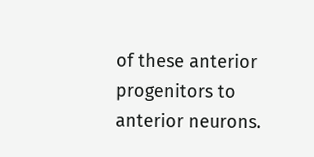of these anterior progenitors to anterior neurons.